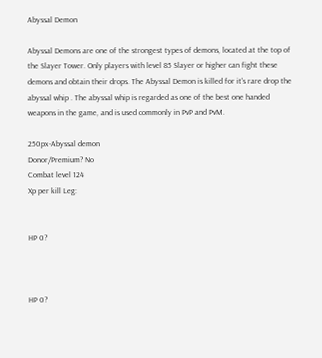Abyssal Demon

Abyssal Demons are one of the strongest types of demons, located at the top of the Slayer Tower. Only players with level 85 Slayer or higher can fight these demons and obtain their drops. The Abyssal Demon is killed for it's rare drop the abyssal whip . The abyssal whip is regarded as one of the best one handed weapons in the game, and is used commonly in PvP and PvM.

250px-Abyssal demon
Donor/Premium? No
Combat level 124
Xp per kill Leg:


HP 0?



HP 0?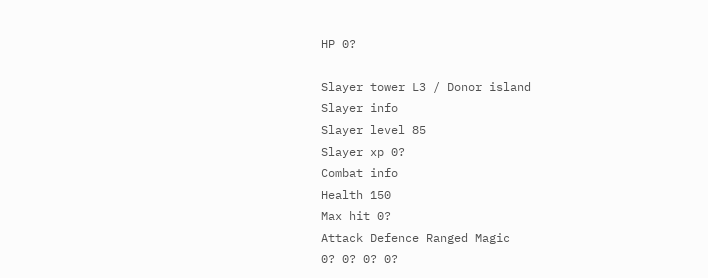HP 0?

Slayer tower L3 / Donor island
Slayer info
Slayer level 85
Slayer xp 0?
Combat info
Health 150
Max hit 0?
Attack Defence Ranged Magic
0? 0? 0? 0?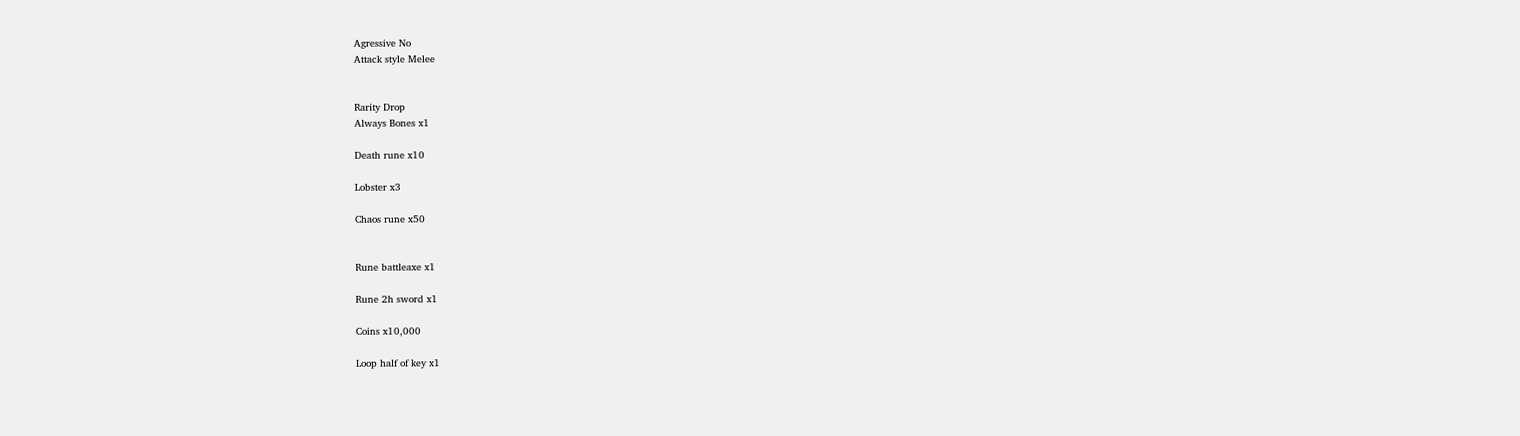Agressive No
Attack style Melee


Rarity Drop
Always Bones x1

Death rune x10

Lobster x3

Chaos rune x50


Rune battleaxe x1

Rune 2h sword x1

Coins x10,000

Loop half of key x1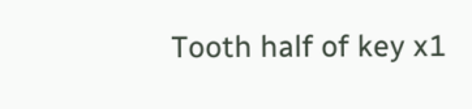Tooth half of key x1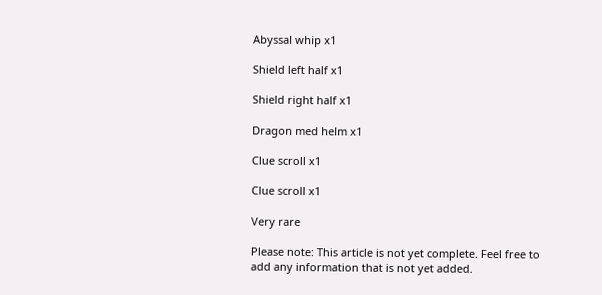Abyssal whip x1

Shield left half x1

Shield right half x1

Dragon med helm x1

Clue scroll x1

Clue scroll x1

Very rare

Please note: This article is not yet complete. Feel free to add any information that is not yet added.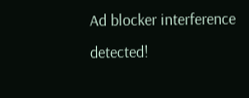Ad blocker interference detected!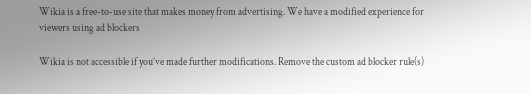Wikia is a free-to-use site that makes money from advertising. We have a modified experience for viewers using ad blockers

Wikia is not accessible if you’ve made further modifications. Remove the custom ad blocker rule(s)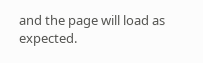and the page will load as expected.